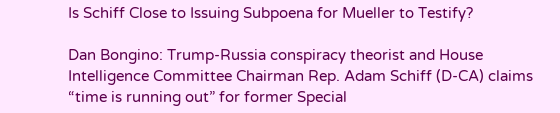Is Schiff Close to Issuing Subpoena for Mueller to Testify?

Dan Bongino: Trump-Russia conspiracy theorist and House Intelligence Committee Chairman Rep. Adam Schiff (D-CA) claims “time is running out” for former Special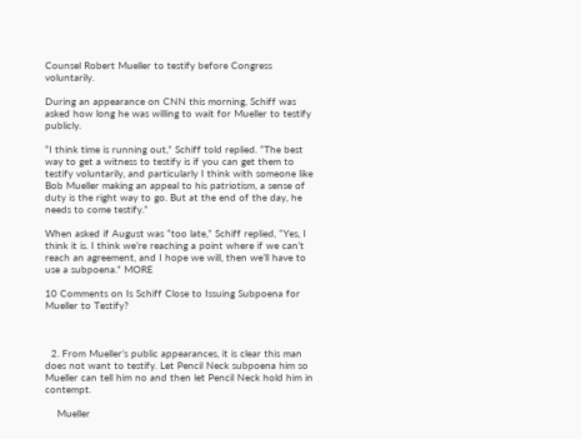Counsel Robert Mueller to testify before Congress voluntarily.

During an appearance on CNN this morning, Schiff was asked how long he was willing to wait for Mueller to testify publicly.

“I think time is running out,” Schiff told replied. “The best way to get a witness to testify is if you can get them to testify voluntarily, and particularly I think with someone like Bob Mueller making an appeal to his patriotism, a sense of duty is the right way to go. But at the end of the day, he needs to come testify.”

When asked if August was “too late,” Schiff replied, “Yes, I think it is. I think we’re reaching a point where if we can’t reach an agreement, and I hope we will, then we’ll have to use a subpoena.” MORE

10 Comments on Is Schiff Close to Issuing Subpoena for Mueller to Testify?



  2. From Mueller’s public appearances, it is clear this man does not want to testify. Let Pencil Neck subpoena him so Mueller can tell him no and then let Pencil Neck hold him in contempt.

    Mueller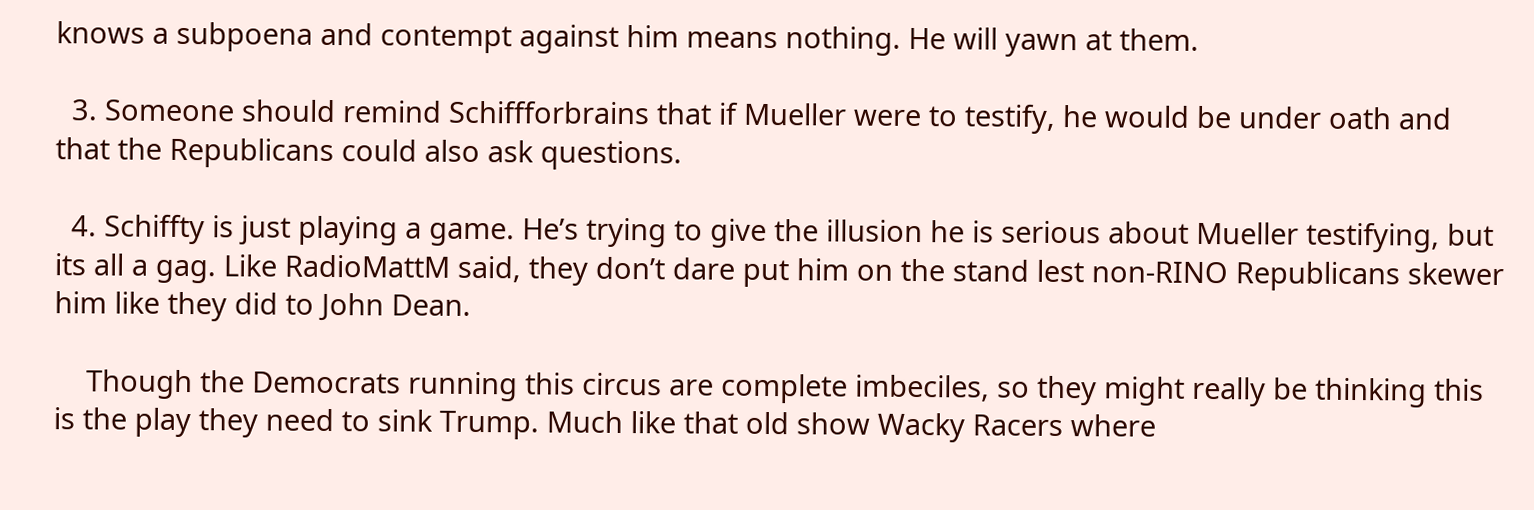knows a subpoena and contempt against him means nothing. He will yawn at them.

  3. Someone should remind Schiffforbrains that if Mueller were to testify, he would be under oath and that the Republicans could also ask questions.

  4. Schiffty is just playing a game. He’s trying to give the illusion he is serious about Mueller testifying, but its all a gag. Like RadioMattM said, they don’t dare put him on the stand lest non-RINO Republicans skewer him like they did to John Dean.

    Though the Democrats running this circus are complete imbeciles, so they might really be thinking this is the play they need to sink Trump. Much like that old show Wacky Racers where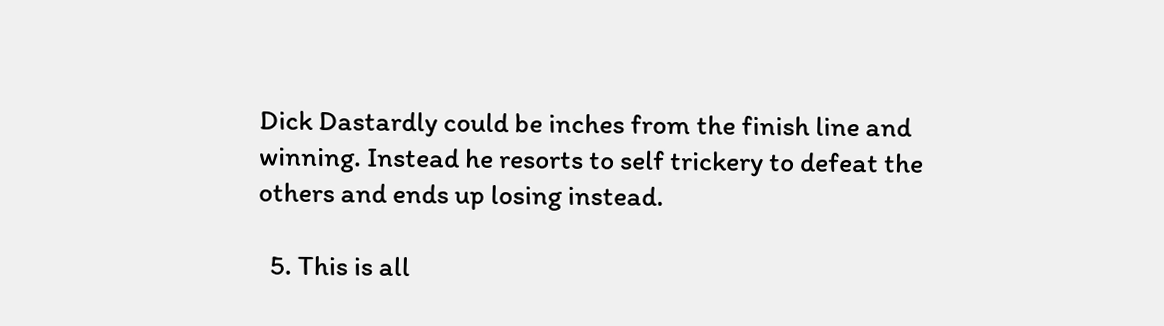Dick Dastardly could be inches from the finish line and winning. Instead he resorts to self trickery to defeat the others and ends up losing instead.

  5. This is all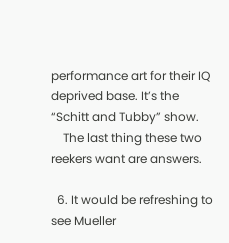performance art for their IQ deprived base. It’s the “Schitt and Tubby” show.
    The last thing these two reekers want are answers.

  6. It would be refreshing to see Mueller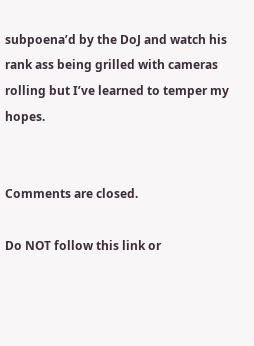subpoena’d by the DoJ and watch his rank ass being grilled with cameras rolling but I’ve learned to temper my hopes.


Comments are closed.

Do NOT follow this link or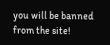you will be banned from the site!